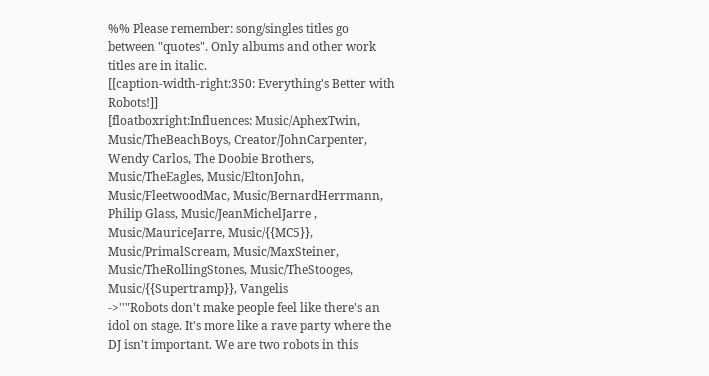%% Please remember: song/singles titles go between "quotes". Only albums and other work titles are in italic.
[[caption-width-right:350: Everything's Better with Robots!]]
[floatboxright:Influences: Music/AphexTwin, Music/TheBeachBoys, Creator/JohnCarpenter, Wendy Carlos, The Doobie Brothers, Music/TheEagles, Music/EltonJohn, Music/FleetwoodMac, Music/BernardHerrmann, Philip Glass, Music/JeanMichelJarre , Music/MauriceJarre, Music/{{MC5}}, Music/PrimalScream, Music/MaxSteiner, Music/TheRollingStones, Music/TheStooges, Music/{{Supertramp}}, Vangelis
->''"Robots don't make people feel like there's an idol on stage. It's more like a rave party where the DJ isn't important. We are two robots in this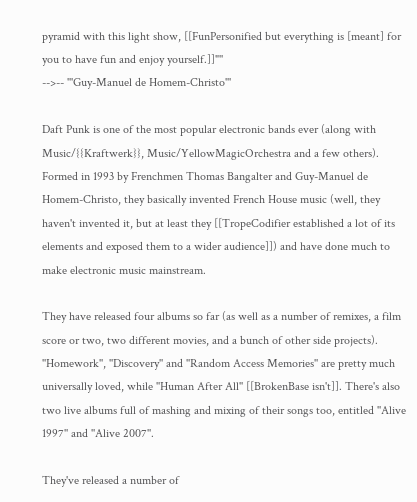pyramid with this light show, [[FunPersonified but everything is [meant] for you to have fun and enjoy yourself.]]"''
-->-- '''Guy-Manuel de Homem-Christo'''

Daft Punk is one of the most popular electronic bands ever (along with Music/{{Kraftwerk}}, Music/YellowMagicOrchestra and a few others). Formed in 1993 by Frenchmen Thomas Bangalter and Guy-Manuel de Homem-Christo, they basically invented French House music (well, they haven't invented it, but at least they [[TropeCodifier established a lot of its elements and exposed them to a wider audience]]) and have done much to make electronic music mainstream.

They have released four albums so far (as well as a number of remixes, a film score or two, two different movies, and a bunch of other side projects). ''Homework'', ''Discovery'' and ''Random Access Memories'' are pretty much universally loved, while ''Human After All'' [[BrokenBase isn't]]. There's also two live albums full of mashing and mixing of their songs too, entitled ''Alive 1997'' and ''Alive 2007''.

They've released a number of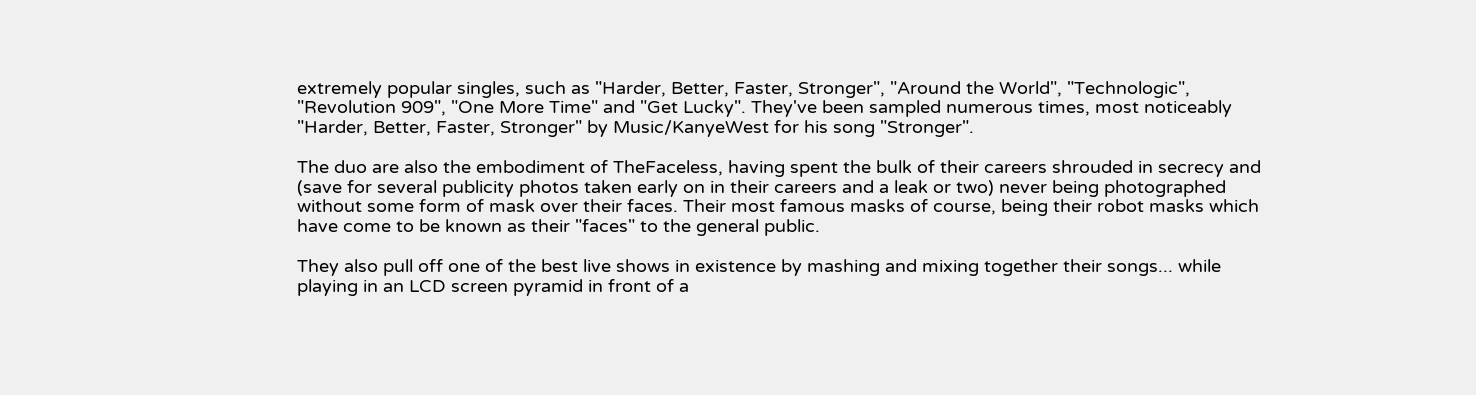extremely popular singles, such as "Harder, Better, Faster, Stronger", "Around the World", "Technologic", "Revolution 909", "One More Time" and "Get Lucky". They've been sampled numerous times, most noticeably "Harder, Better, Faster, Stronger" by Music/KanyeWest for his song "Stronger".

The duo are also the embodiment of TheFaceless, having spent the bulk of their careers shrouded in secrecy and (save for several publicity photos taken early on in their careers and a leak or two) never being photographed without some form of mask over their faces. Their most famous masks of course, being their robot masks which have come to be known as their "faces" to the general public.

They also pull off one of the best live shows in existence by mashing and mixing together their songs... while playing in an LCD screen pyramid in front of a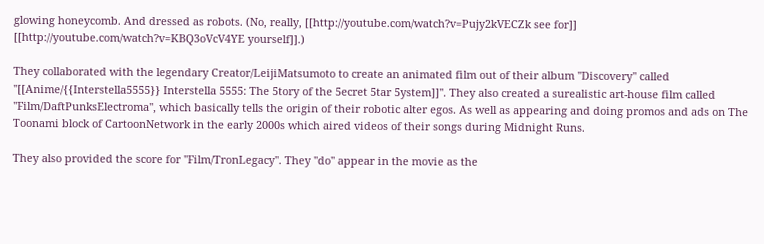glowing honeycomb. And dressed as robots. (No, really, [[http://youtube.com/watch?v=Pujy2kVECZk see for]] [[http://youtube.com/watch?v=KBQ3oVcV4YE yourself]].)

They collaborated with the legendary Creator/LeijiMatsumoto to create an animated film out of their album ''Discovery'' called ''[[Anime/{{Interstella5555}} Interstella 5555: The 5tory of the 5ecret 5tar 5ystem]]''. They also created a surealistic art-house film called ''Film/DaftPunksElectroma'', which basically tells the origin of their robotic alter egos. As well as appearing and doing promos and ads on The Toonami block of CartoonNetwork in the early 2000s which aired videos of their songs during Midnight Runs.

They also provided the score for ''Film/TronLegacy''. They ''do'' appear in the movie as the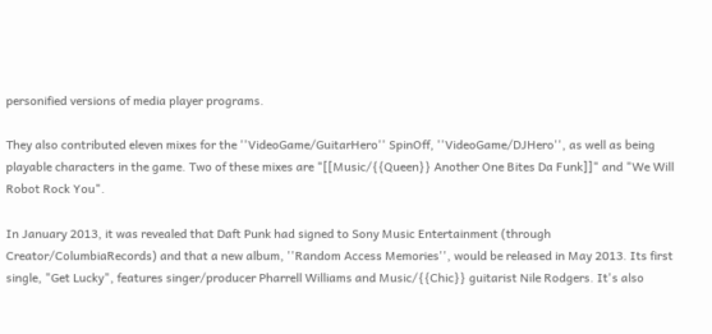personified versions of media player programs.

They also contributed eleven mixes for the ''VideoGame/GuitarHero'' SpinOff, ''VideoGame/DJHero'', as well as being playable characters in the game. Two of these mixes are "[[Music/{{Queen}} Another One Bites Da Funk]]" and "We Will Robot Rock You".

In January 2013, it was revealed that Daft Punk had signed to Sony Music Entertainment (through Creator/ColumbiaRecords) and that a new album, ''Random Access Memories'', would be released in May 2013. Its first single, "Get Lucky", features singer/producer Pharrell Williams and Music/{{Chic}} guitarist Nile Rodgers. It's also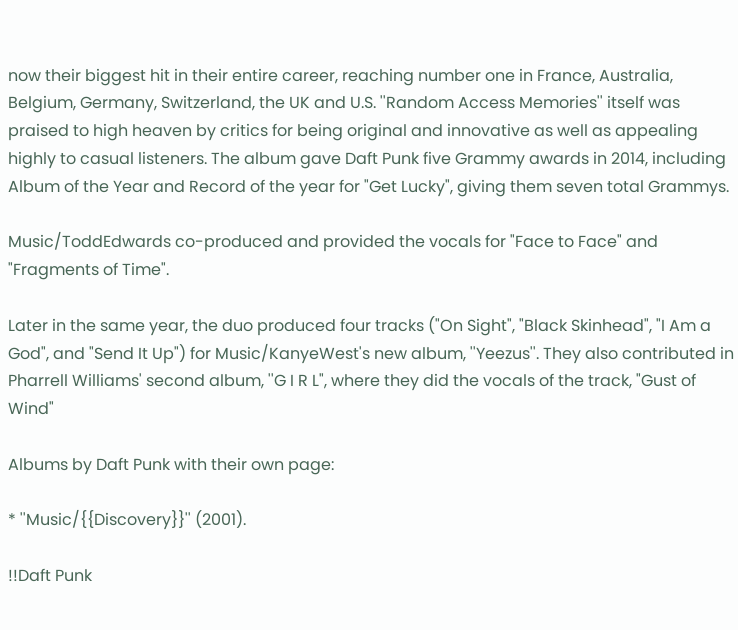now their biggest hit in their entire career, reaching number one in France, Australia, Belgium, Germany, Switzerland, the UK and U.S. ''Random Access Memories'' itself was praised to high heaven by critics for being original and innovative as well as appealing highly to casual listeners. The album gave Daft Punk five Grammy awards in 2014, including Album of the Year and Record of the year for "Get Lucky", giving them seven total Grammys.

Music/ToddEdwards co-produced and provided the vocals for "Face to Face" and "Fragments of Time".

Later in the same year, the duo produced four tracks ("On Sight", "Black Skinhead", "I Am a God", and "Send It Up") for Music/KanyeWest's new album, ''Yeezus''. They also contributed in Pharrell Williams' second album, ''G I R L", where they did the vocals of the track, "Gust of Wind"

Albums by Daft Punk with their own page:

* ''Music/{{Discovery}}'' (2001).

!!Daft Punk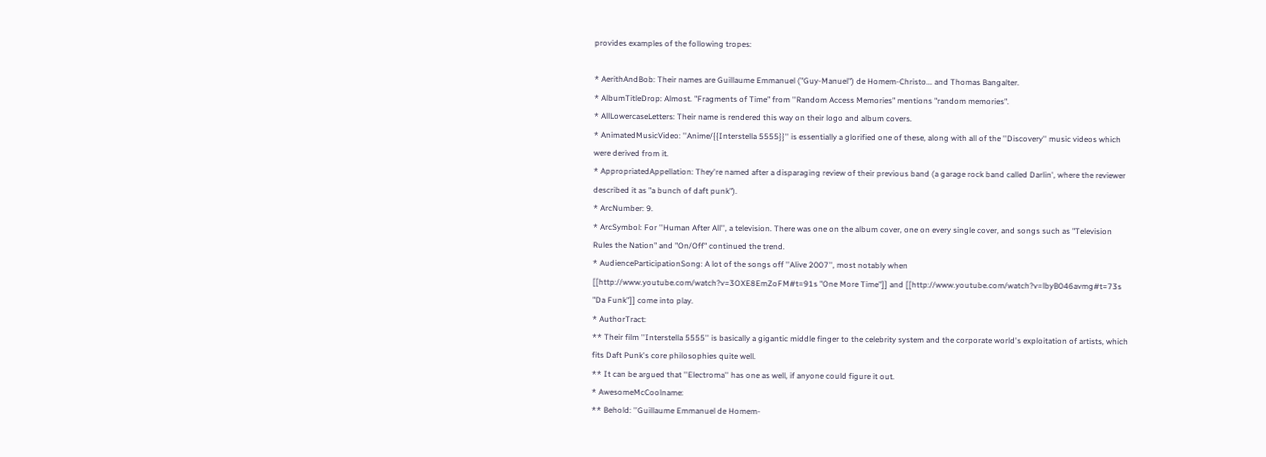provides examples of the following tropes:

* AerithAndBob: Their names are Guillaume Emmanuel ("Guy-Manuel") de Homem-Christo... and Thomas Bangalter.
* AlbumTitleDrop: Almost. "Fragments of Time" from ''Random Access Memories" mentions "random memories".
* AllLowercaseLetters: Their name is rendered this way on their logo and album covers.
* AnimatedMusicVideo: ''Anime/{{Interstella 5555}}'' is essentially a glorified one of these, along with all of the ''Discovery'' music videos which were derived from it.
* AppropriatedAppellation: They're named after a disparaging review of their previous band (a garage rock band called Darlin', where the reviewer described it as "a bunch of daft punk").
* ArcNumber: 9.
* ArcSymbol: For ''Human After All'', a television. There was one on the album cover, one on every single cover, and songs such as "Television Rules the Nation" and "On/Off" continued the trend.
* AudienceParticipationSong: A lot of the songs off ''Alive 2007'', most notably when [[http://www.youtube.com/watch?v=3OXE8EmZoFM#t=91s "One More Time"]] and [[http://www.youtube.com/watch?v=lbyB046avmg#t=73s "Da Funk"]] come into play.
* AuthorTract:
** Their film ''Interstella 5555'' is basically a gigantic middle finger to the celebrity system and the corporate world's exploitation of artists, which fits Daft Punk's core philosophies quite well.
** It can be argued that ''Electroma'' has one as well, if anyone could figure it out.
* AwesomeMcCoolname:
** Behold: ''Guillaume Emmanuel de Homem-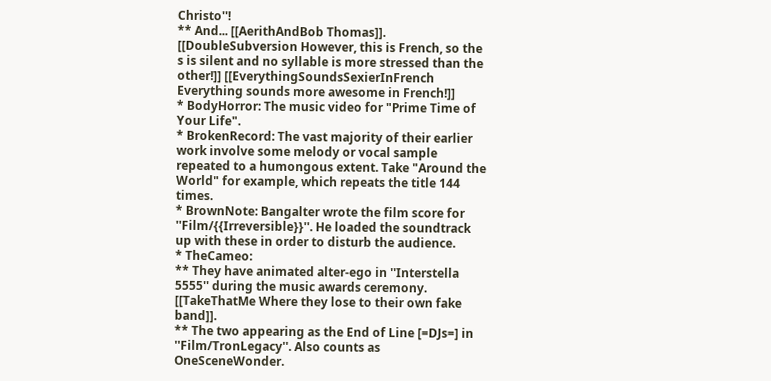Christo''!
** And... [[AerithAndBob Thomas]]. [[DoubleSubversion However, this is French, so the s is silent and no syllable is more stressed than the other!]] [[EverythingSoundsSexierInFrench Everything sounds more awesome in French!]]
* BodyHorror: The music video for "Prime Time of Your Life".
* BrokenRecord: The vast majority of their earlier work involve some melody or vocal sample repeated to a humongous extent. Take "Around the World" for example, which repeats the title 144 times.
* BrownNote: Bangalter wrote the film score for ''Film/{{Irreversible}}''. He loaded the soundtrack up with these in order to disturb the audience.
* TheCameo:
** They have animated alter-ego in ''Interstella 5555'' during the music awards ceremony. [[TakeThatMe Where they lose to their own fake band]].
** The two appearing as the End of Line [=DJs=] in ''Film/TronLegacy''. Also counts as OneSceneWonder.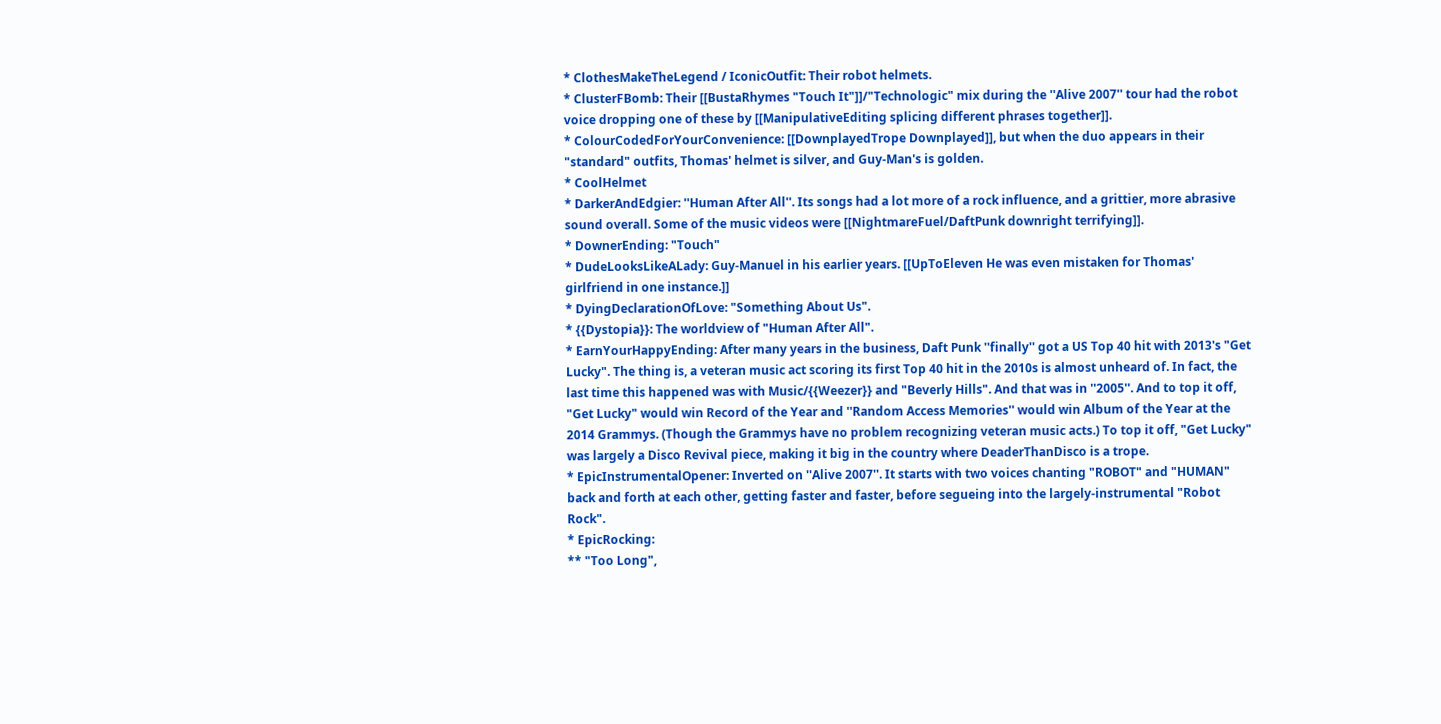* ClothesMakeTheLegend / IconicOutfit: Their robot helmets.
* ClusterFBomb: Their [[BustaRhymes "Touch It"]]/"Technologic" mix during the ''Alive 2007'' tour had the robot voice dropping one of these by [[ManipulativeEditing splicing different phrases together]].
* ColourCodedForYourConvenience: [[DownplayedTrope Downplayed]], but when the duo appears in their "standard" outfits, Thomas' helmet is silver, and Guy-Man's is golden.
* CoolHelmet
* DarkerAndEdgier: ''Human After All''. Its songs had a lot more of a rock influence, and a grittier, more abrasive sound overall. Some of the music videos were [[NightmareFuel/DaftPunk downright terrifying]].
* DownerEnding: "Touch"
* DudeLooksLikeALady: Guy-Manuel in his earlier years. [[UpToEleven He was even mistaken for Thomas' girlfriend in one instance.]]
* DyingDeclarationOfLove: "Something About Us".
* {{Dystopia}}: The worldview of "Human After All".
* EarnYourHappyEnding: After many years in the business, Daft Punk ''finally'' got a US Top 40 hit with 2013's "Get Lucky". The thing is, a veteran music act scoring its first Top 40 hit in the 2010s is almost unheard of. In fact, the last time this happened was with Music/{{Weezer}} and "Beverly Hills". And that was in ''2005''. And to top it off, "Get Lucky" would win Record of the Year and ''Random Access Memories'' would win Album of the Year at the 2014 Grammys. (Though the Grammys have no problem recognizing veteran music acts.) To top it off, "Get Lucky" was largely a Disco Revival piece, making it big in the country where DeaderThanDisco is a trope.
* EpicInstrumentalOpener: Inverted on ''Alive 2007''. It starts with two voices chanting "ROBOT" and "HUMAN" back and forth at each other, getting faster and faster, before segueing into the largely-instrumental "Robot Rock".
* EpicRocking:
** "Too Long",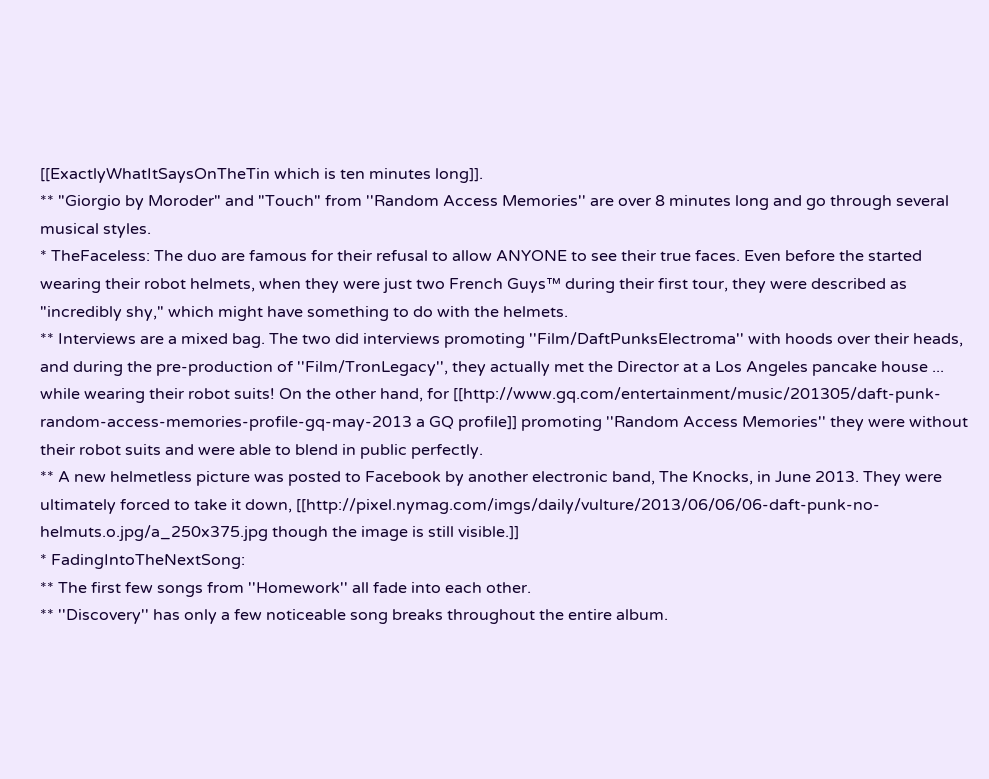[[ExactlyWhatItSaysOnTheTin which is ten minutes long]].
** "Giorgio by Moroder" and "Touch" from ''Random Access Memories'' are over 8 minutes long and go through several musical styles.
* TheFaceless: The duo are famous for their refusal to allow ANYONE to see their true faces. Even before the started wearing their robot helmets, when they were just two French Guys™ during their first tour, they were described as "incredibly shy," which might have something to do with the helmets.
** Interviews are a mixed bag. The two did interviews promoting ''Film/DaftPunksElectroma'' with hoods over their heads, and during the pre-production of ''Film/TronLegacy'', they actually met the Director at a Los Angeles pancake house ... while wearing their robot suits! On the other hand, for [[http://www.gq.com/entertainment/music/201305/daft-punk-random-access-memories-profile-gq-may-2013 a GQ profile]] promoting ''Random Access Memories'' they were without their robot suits and were able to blend in public perfectly.
** A new helmetless picture was posted to Facebook by another electronic band, The Knocks, in June 2013. They were ultimately forced to take it down, [[http://pixel.nymag.com/imgs/daily/vulture/2013/06/06/06-daft-punk-no-helmuts.o.jpg/a_250x375.jpg though the image is still visible.]]
* FadingIntoTheNextSong:
** The first few songs from ''Homework'' all fade into each other.
** ''Discovery'' has only a few noticeable song breaks throughout the entire album.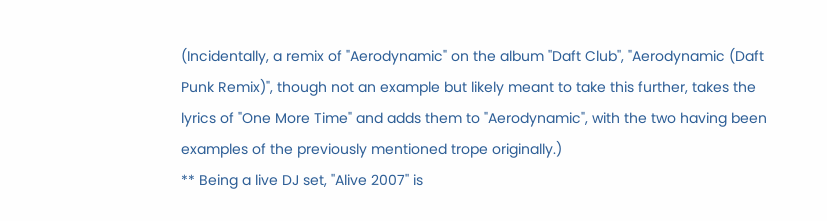(Incidentally, a remix of "Aerodynamic" on the album ''Daft Club'', "Aerodynamic (Daft Punk Remix)", though not an example but likely meant to take this further, takes the lyrics of "One More Time" and adds them to "Aerodynamic", with the two having been examples of the previously mentioned trope originally.)
** Being a live DJ set, ''Alive 2007'' is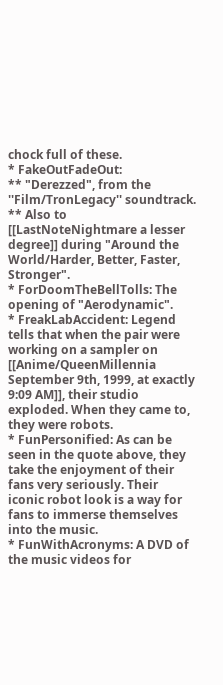chock full of these.
* FakeOutFadeOut:
** "Derezzed", from the ''Film/TronLegacy'' soundtrack.
** Also to [[LastNoteNightmare a lesser degree]] during "Around the World/Harder, Better, Faster, Stronger".
* ForDoomTheBellTolls: The opening of "Aerodynamic".
* FreakLabAccident: Legend tells that when the pair were working on a sampler on [[Anime/QueenMillennia September 9th, 1999, at exactly 9:09 AM]], their studio exploded. When they came to, they were robots.
* FunPersonified: As can be seen in the quote above, they take the enjoyment of their fans very seriously. Their iconic robot look is a way for fans to immerse themselves into the music.
* FunWithAcronyms: A DVD of the music videos for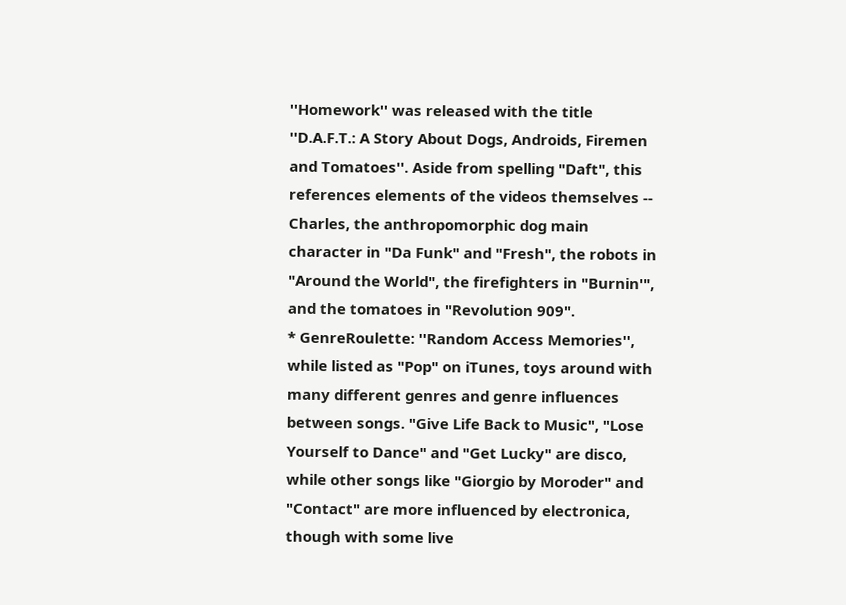''Homework'' was released with the title ''D.A.F.T.: A Story About Dogs, Androids, Firemen and Tomatoes''. Aside from spelling "Daft", this references elements of the videos themselves -- Charles, the anthropomorphic dog main character in "Da Funk" and "Fresh", the robots in "Around the World", the firefighters in "Burnin'", and the tomatoes in "Revolution 909".
* GenreRoulette: ''Random Access Memories'', while listed as "Pop" on iTunes, toys around with many different genres and genre influences between songs. "Give Life Back to Music", "Lose Yourself to Dance" and "Get Lucky" are disco, while other songs like "Giorgio by Moroder" and "Contact" are more influenced by electronica, though with some live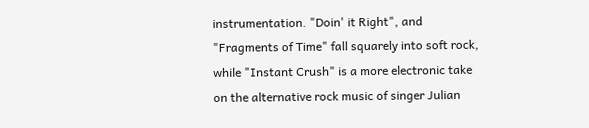instrumentation. "Doin' it Right", and "Fragments of Time" fall squarely into soft rock, while "Instant Crush" is a more electronic take on the alternative rock music of singer Julian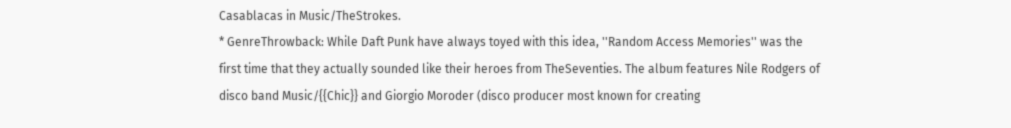Casablacas in Music/TheStrokes.
* GenreThrowback: While Daft Punk have always toyed with this idea, ''Random Access Memories'' was the first time that they actually sounded like their heroes from TheSeventies. The album features Nile Rodgers of disco band Music/{{Chic}} and Giorgio Moroder (disco producer most known for creating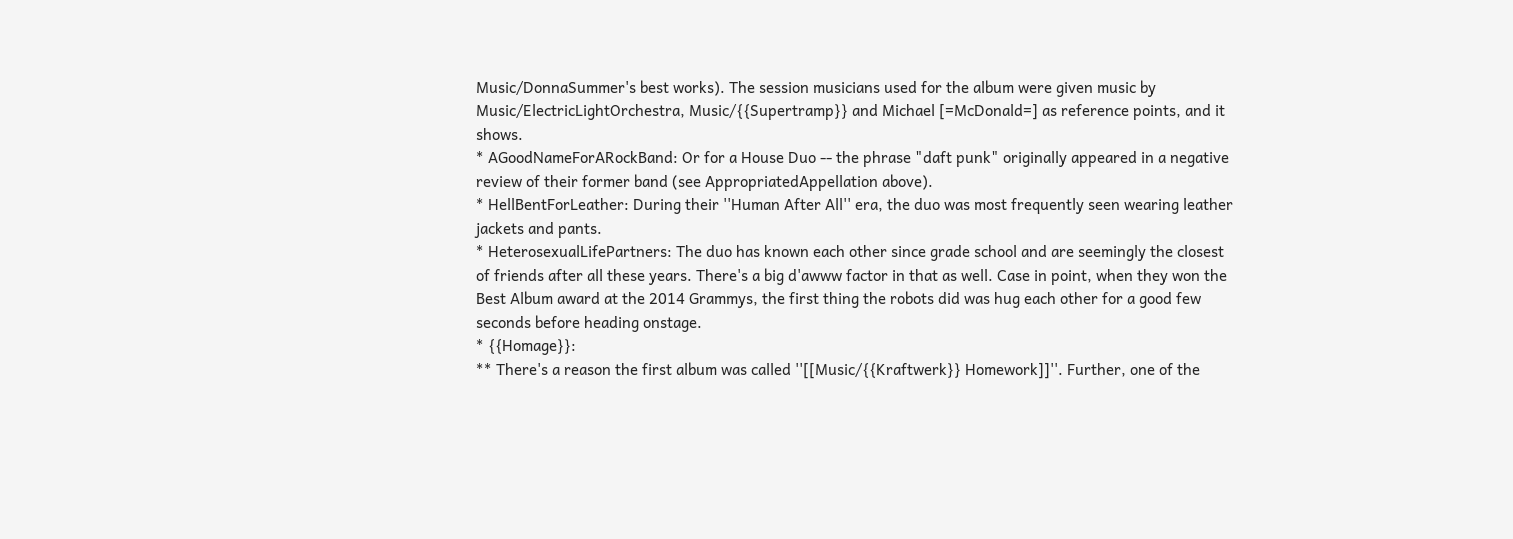Music/DonnaSummer's best works). The session musicians used for the album were given music by Music/ElectricLightOrchestra, Music/{{Supertramp}} and Michael [=McDonald=] as reference points, and it shows.
* AGoodNameForARockBand: Or for a House Duo -- the phrase "daft punk" originally appeared in a negative review of their former band (see AppropriatedAppellation above).
* HellBentForLeather: During their ''Human After All'' era, the duo was most frequently seen wearing leather jackets and pants.
* HeterosexualLifePartners: The duo has known each other since grade school and are seemingly the closest of friends after all these years. There's a big d'awww factor in that as well. Case in point, when they won the Best Album award at the 2014 Grammys, the first thing the robots did was hug each other for a good few seconds before heading onstage.
* {{Homage}}:
** There's a reason the first album was called ''[[Music/{{Kraftwerk}} Homework]]''. Further, one of the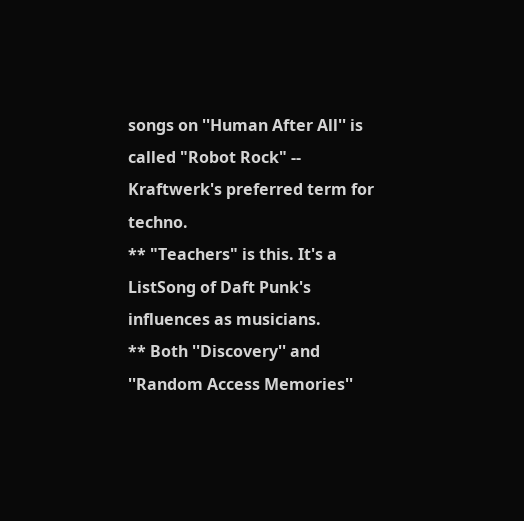songs on ''Human After All'' is called "Robot Rock" -- Kraftwerk's preferred term for techno.
** "Teachers" is this. It's a ListSong of Daft Punk's influences as musicians.
** Both ''Discovery'' and ''Random Access Memories''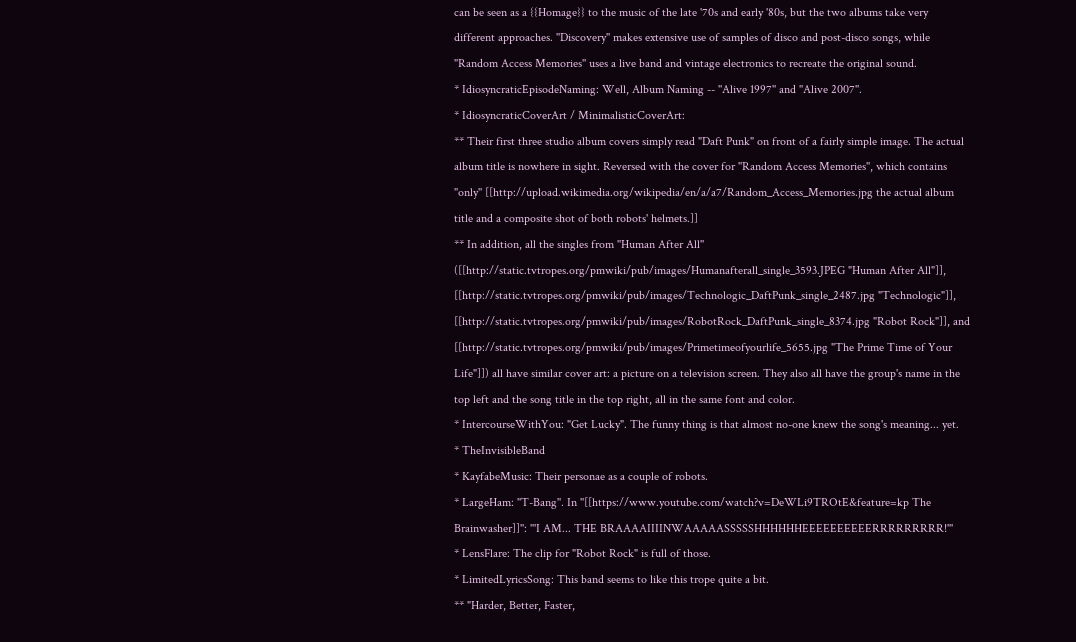can be seen as a {{Homage}} to the music of the late '70s and early '80s, but the two albums take very different approaches. ''Discovery'' makes extensive use of samples of disco and post-disco songs, while ''Random Access Memories'' uses a live band and vintage electronics to recreate the original sound.
* IdiosyncraticEpisodeNaming: Well, Album Naming -- ''Alive 1997'' and ''Alive 2007''.
* IdiosyncraticCoverArt / MinimalisticCoverArt:
** Their first three studio album covers simply read "Daft Punk" on front of a fairly simple image. The actual album title is nowhere in sight. Reversed with the cover for ''Random Access Memories'', which contains ''only'' [[http://upload.wikimedia.org/wikipedia/en/a/a7/Random_Access_Memories.jpg the actual album title and a composite shot of both robots' helmets.]]
** In addition, all the singles from ''Human After All'' ([[http://static.tvtropes.org/pmwiki/pub/images/Humanafterall_single_3593.JPEG "Human After All"]], [[http://static.tvtropes.org/pmwiki/pub/images/Technologic_DaftPunk_single_2487.jpg "Technologic"]], [[http://static.tvtropes.org/pmwiki/pub/images/RobotRock_DaftPunk_single_8374.jpg "Robot Rock"]], and [[http://static.tvtropes.org/pmwiki/pub/images/Primetimeofyourlife_5655.jpg "The Prime Time of Your Life"]]) all have similar cover art: a picture on a television screen. They also all have the group's name in the top left and the song title in the top right, all in the same font and color.
* IntercourseWithYou: "Get Lucky". The funny thing is that almost no-one knew the song's meaning... yet.
* TheInvisibleBand
* KayfabeMusic: Their personae as a couple of robots.
* LargeHam: ''T-Bang''. In ''[[https://www.youtube.com/watch?v=DeWLi9TROtE&feature=kp The Brainwasher]]'': '''I AM... THE BRAAAAIIIINWAAAAASSSSSHHHHHHEEEEEEEEEERRRRRRRRR!'''
* LensFlare: The clip for "Robot Rock" is full of those.
* LimitedLyricsSong: This band seems to like this trope quite a bit.
** "Harder, Better, Faster,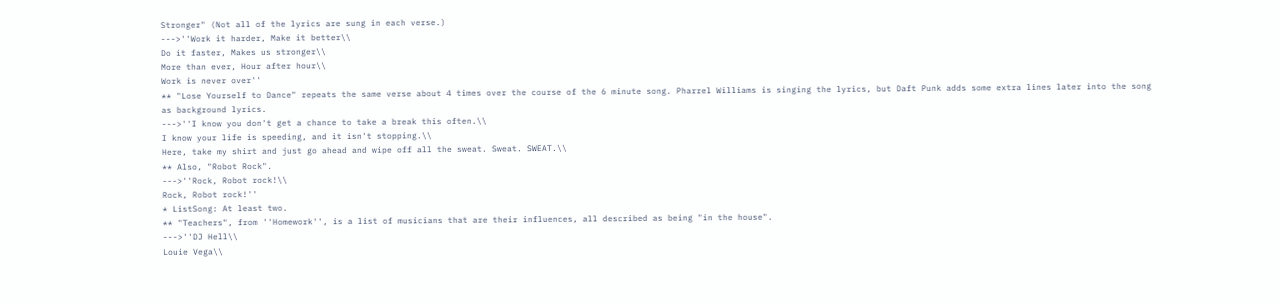Stronger" (Not all of the lyrics are sung in each verse.)
--->''Work it harder, Make it better\\
Do it faster, Makes us stronger\\
More than ever, Hour after hour\\
Work is never over''
** "Lose Yourself to Dance" repeats the same verse about 4 times over the course of the 6 minute song. Pharrel Williams is singing the lyrics, but Daft Punk adds some extra lines later into the song as background lyrics.
--->''I know you don't get a chance to take a break this often.\\
I know your life is speeding, and it isn't stopping.\\
Here, take my shirt and just go ahead and wipe off all the sweat. Sweat. SWEAT.\\
** Also, "Robot Rock".
--->''Rock, Robot rock!\\
Rock, Robot rock!''
* ListSong: At least two.
** "Teachers", from ''Homework'', is a list of musicians that are their influences, all described as being "in the house".
--->''DJ Hell\\
Louie Vega\\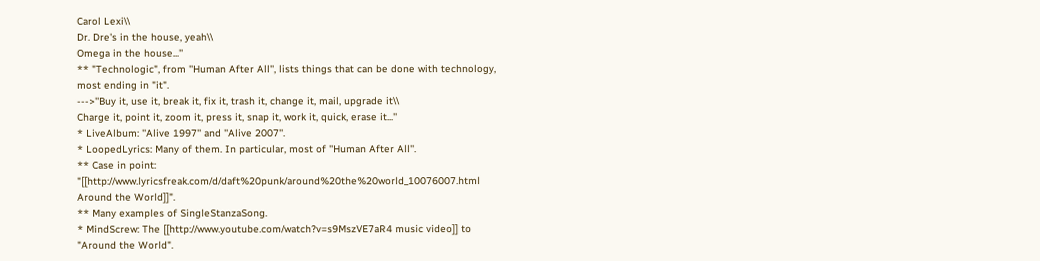Carol Lexi\\
Dr. Dre's in the house, yeah\\
Omega in the house...''
** "Technologic", from ''Human After All'', lists things that can be done with technology, most ending in "it".
--->''Buy it, use it, break it, fix it, trash it, change it, mail, upgrade it\\
Charge it, point it, zoom it, press it, snap it, work it, quick, erase it...''
* LiveAlbum: ''Alive 1997'' and ''Alive 2007''.
* LoopedLyrics: Many of them. In particular, most of ''Human After All''.
** Case in point: "[[http://www.lyricsfreak.com/d/daft%20punk/around%20the%20world_10076007.html Around the World]]".
** Many examples of SingleStanzaSong.
* MindScrew: The [[http://www.youtube.com/watch?v=s9MszVE7aR4 music video]] to "Around the World".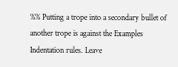%% Putting a trope into a secondary bullet of another trope is against the Examples Indentation rules. Leave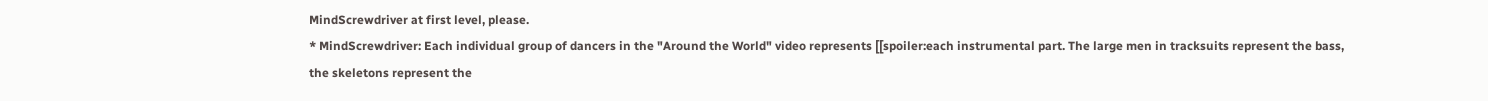MindScrewdriver at first level, please.
* MindScrewdriver: Each individual group of dancers in the "Around the World" video represents [[spoiler:each instrumental part. The large men in tracksuits represent the bass, the skeletons represent the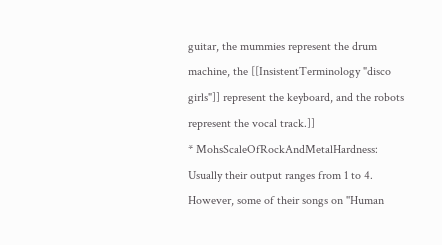guitar, the mummies represent the drum machine, the [[InsistentTerminology "disco girls"]] represent the keyboard, and the robots represent the vocal track.]]
* MohsScaleOfRockAndMetalHardness: Usually their output ranges from 1 to 4. However, some of their songs on ''Human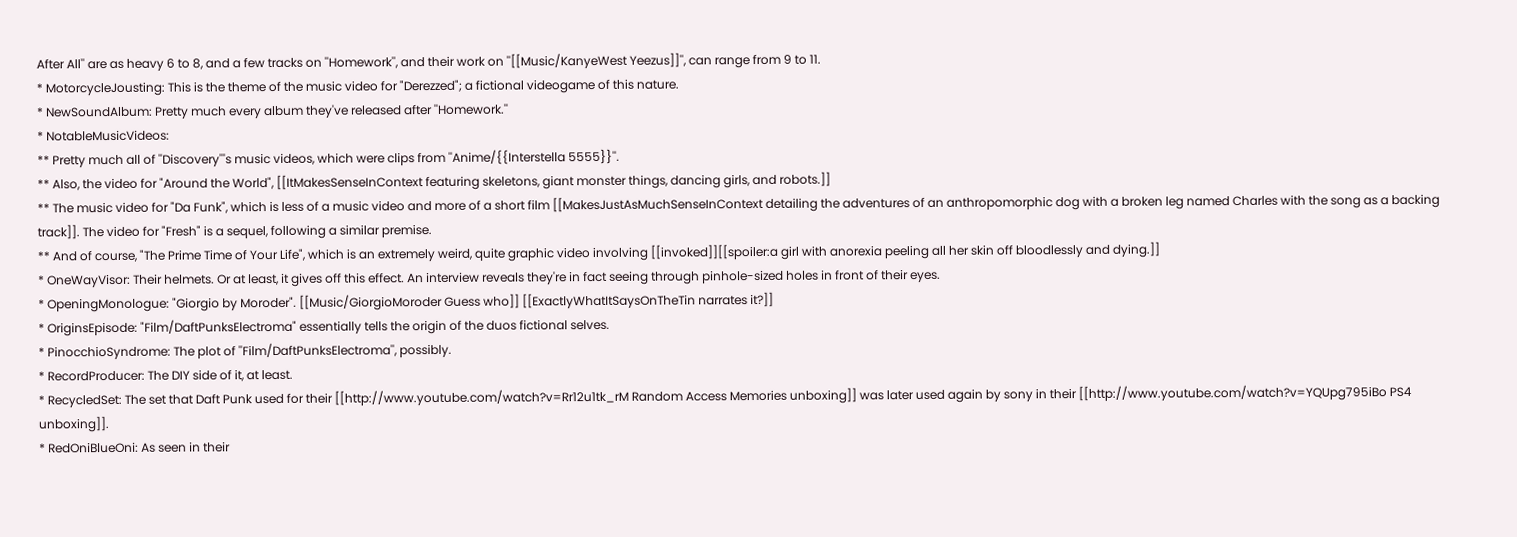After All'' are as heavy 6 to 8, and a few tracks on ''Homework'', and their work on ''[[Music/KanyeWest Yeezus]]'', can range from 9 to 11.
* MotorcycleJousting: This is the theme of the music video for "Derezzed"; a fictional videogame of this nature.
* NewSoundAlbum: Pretty much every album they've released after ''Homework.''
* NotableMusicVideos:
** Pretty much all of ''Discovery'''s music videos, which were clips from ''Anime/{{Interstella 5555}}''.
** Also, the video for "Around the World", [[ItMakesSenseInContext featuring skeletons, giant monster things, dancing girls, and robots.]]
** The music video for "Da Funk", which is less of a music video and more of a short film [[MakesJustAsMuchSenseInContext detailing the adventures of an anthropomorphic dog with a broken leg named Charles with the song as a backing track]]. The video for "Fresh" is a sequel, following a similar premise.
** And of course, "The Prime Time of Your Life", which is an extremely weird, quite graphic video involving [[invoked]][[spoiler:a girl with anorexia peeling all her skin off bloodlessly and dying.]]
* OneWayVisor: Their helmets. Or at least, it gives off this effect. An interview reveals they're in fact seeing through pinhole-sized holes in front of their eyes.
* OpeningMonologue: "Giorgio by Moroder". [[Music/GiorgioMoroder Guess who]] [[ExactlyWhatItSaysOnTheTin narrates it?]]
* OriginsEpisode: "Film/DaftPunksElectroma" essentially tells the origin of the duos fictional selves.
* PinocchioSyndrome: The plot of ''Film/DaftPunksElectroma'', possibly.
* RecordProducer: The DIY side of it, at least.
* RecycledSet: The set that Daft Punk used for their [[http://www.youtube.com/watch?v=Rr12u1tk_rM Random Access Memories unboxing]] was later used again by sony in their [[http://www.youtube.com/watch?v=YQUpg795iBo PS4 unboxing]].
* RedOniBlueOni: As seen in their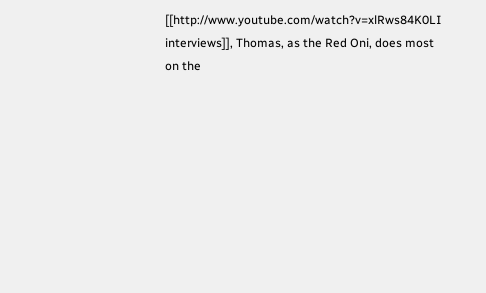[[http://www.youtube.com/watch?v=xlRws84K0LI interviews]], Thomas, as the Red Oni, does most on the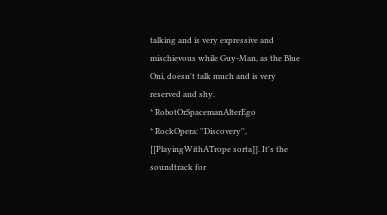talking and is very expressive and mischievous while Guy-Man, as the Blue Oni, doesn't talk much and is very reserved and shy.
* RobotOrSpacemanAlterEgo
* RockOpera: ''Discovery'', [[PlayingWithATrope sorta]]. It's the soundtrack for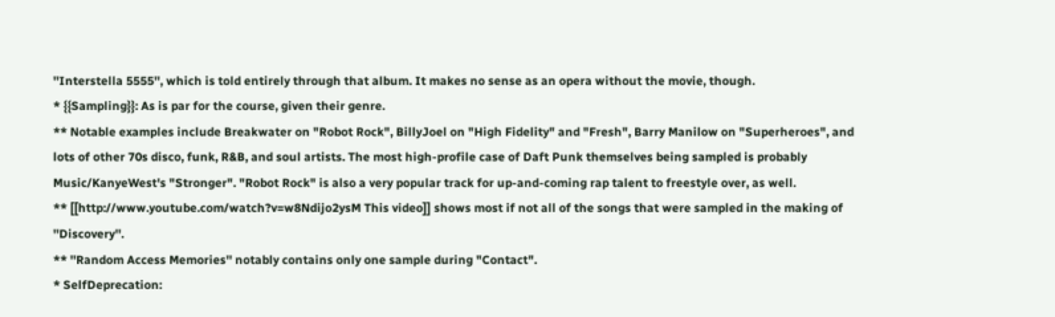''Interstella 5555'', which is told entirely through that album. It makes no sense as an opera without the movie, though.
* {{Sampling}}: As is par for the course, given their genre.
** Notable examples include Breakwater on "Robot Rock", BillyJoel on "High Fidelity" and "Fresh", Barry Manilow on "Superheroes", and lots of other 70s disco, funk, R&B, and soul artists. The most high-profile case of Daft Punk themselves being sampled is probably Music/KanyeWest's "Stronger". "Robot Rock" is also a very popular track for up-and-coming rap talent to freestyle over, as well.
** [[http://www.youtube.com/watch?v=w8Ndijo2ysM This video]] shows most if not all of the songs that were sampled in the making of ''Discovery''.
** ''Random Access Memories'' notably contains only one sample during "Contact".
* SelfDeprecation: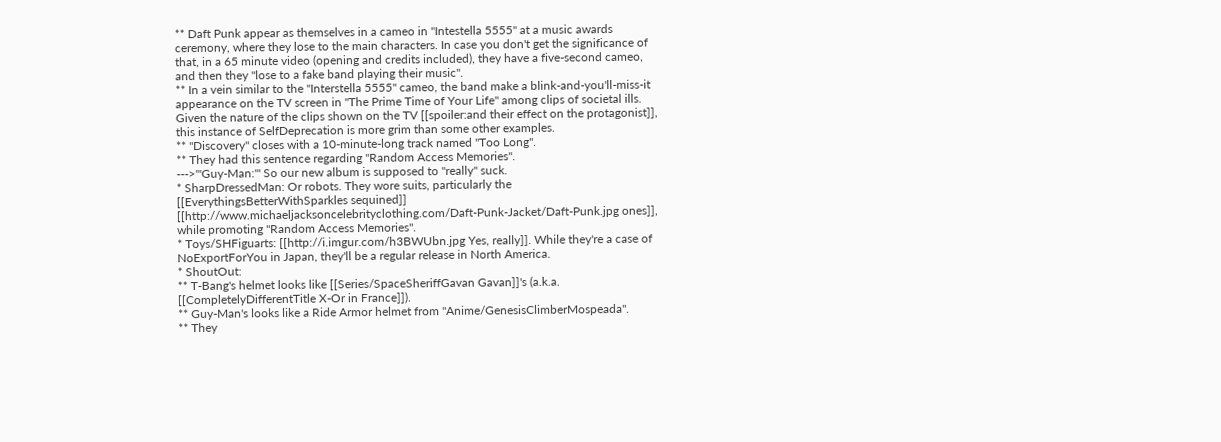** Daft Punk appear as themselves in a cameo in ''Intestella 5555'' at a music awards ceremony, where they lose to the main characters. In case you don't get the significance of that, in a 65 minute video (opening and credits included), they have a five-second cameo, and then they ''lose to a fake band playing their music''.
** In a vein similar to the ''Interstella 5555'' cameo, the band make a blink-and-you'll-miss-it appearance on the TV screen in "The Prime Time of Your Life" among clips of societal ills. Given the nature of the clips shown on the TV [[spoiler:and their effect on the protagonist]], this instance of SelfDeprecation is more grim than some other examples.
** ''Discovery'' closes with a 10-minute-long track named "Too Long".
** They had this sentence regarding ''Random Access Memories''.
--->'''Guy-Man:''' So our new album is supposed to ''really'' suck.
* SharpDressedMan: Or robots. They wore suits, particularly the [[EverythingsBetterWithSparkles sequined]] [[http://www.michaeljacksoncelebrityclothing.com/Daft-Punk-Jacket/Daft-Punk.jpg ones]], while promoting ''Random Access Memories''.
* Toys/SHFiguarts: [[http://i.imgur.com/h3BWUbn.jpg Yes, really]]. While they're a case of NoExportForYou in Japan, they'll be a regular release in North America.
* ShoutOut:
** T-Bang's helmet looks like [[Series/SpaceSheriffGavan Gavan]]'s (a.k.a. [[CompletelyDifferentTitle X-Or in France]]).
** Guy-Man's looks like a Ride Armor helmet from ''Anime/GenesisClimberMospeada''.
** They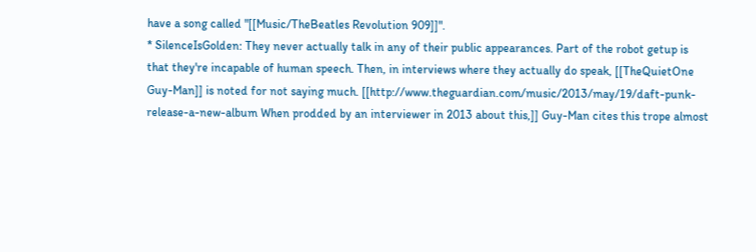have a song called "[[Music/TheBeatles Revolution 909]]".
* SilenceIsGolden: They never actually talk in any of their public appearances. Part of the robot getup is that they're incapable of human speech. Then, in interviews where they actually do speak, [[TheQuietOne Guy-Man]] is noted for not saying much. [[http://www.theguardian.com/music/2013/may/19/daft-punk-release-a-new-album When prodded by an interviewer in 2013 about this,]] Guy-Man cites this trope almost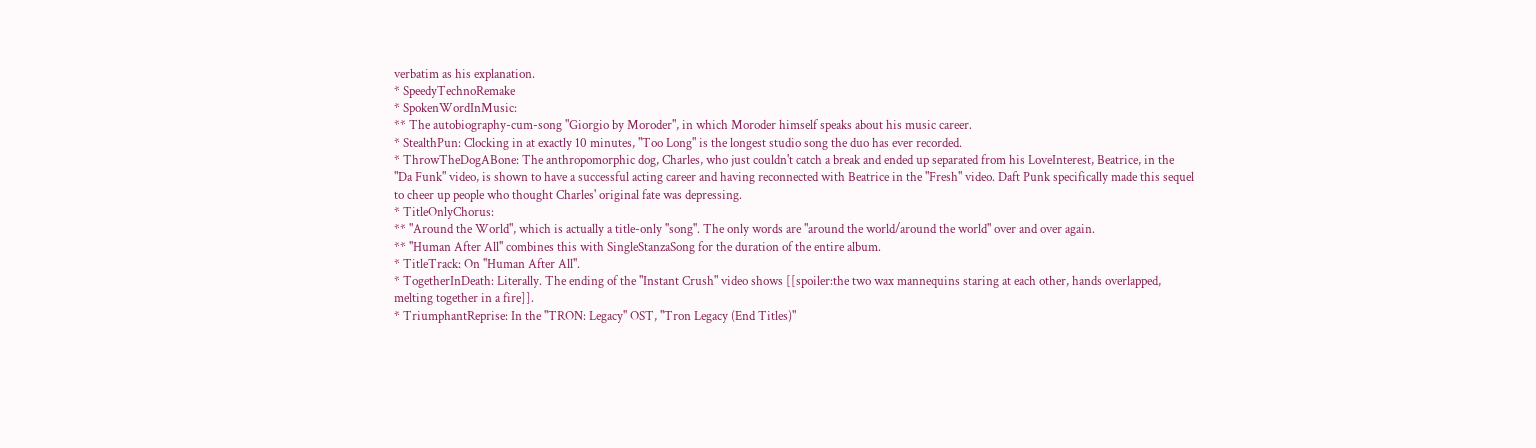verbatim as his explanation.
* SpeedyTechnoRemake
* SpokenWordInMusic:
** The autobiography-cum-song "Giorgio by Moroder", in which Moroder himself speaks about his music career.
* StealthPun: Clocking in at exactly 10 minutes, "Too Long" is the longest studio song the duo has ever recorded.
* ThrowTheDogABone: The anthropomorphic dog, Charles, who just couldn't catch a break and ended up separated from his LoveInterest, Beatrice, in the "Da Funk" video, is shown to have a successful acting career and having reconnected with Beatrice in the "Fresh" video. Daft Punk specifically made this sequel to cheer up people who thought Charles' original fate was depressing.
* TitleOnlyChorus:
** "Around the World", which is actually a title-only ''song''. The only words are "around the world/around the world" over and over again.
** ''Human After All'' combines this with SingleStanzaSong for the duration of the entire album.
* TitleTrack: On ''Human After All''.
* TogetherInDeath: Literally. The ending of the "Instant Crush" video shows [[spoiler:the two wax mannequins staring at each other, hands overlapped, melting together in a fire]].
* TriumphantReprise: In the ''TRON: Legacy'' OST, "Tron Legacy (End Titles)"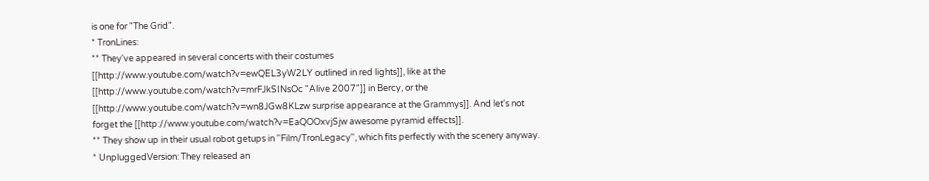is one for "The Grid".
* TronLines:
** They've appeared in several concerts with their costumes [[http://www.youtube.com/watch?v=ewQEL3yW2LY outlined in red lights]], like at the [[http://www.youtube.com/watch?v=mrFJkSINsOc "Alive 2007"]] in Bercy, or the [[http://www.youtube.com/watch?v=wn8JGw8KLzw surprise appearance at the Grammys]]. And let's not forget the [[http://www.youtube.com/watch?v=EaQOOxvjSjw awesome pyramid effects]].
** They show up in their usual robot getups in ''Film/TronLegacy'', which fits perfectly with the scenery anyway.
* UnpluggedVersion: They released an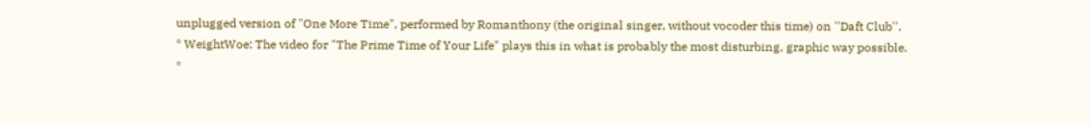unplugged version of "One More Time", performed by Romanthony (the original singer, without vocoder this time) on ''Daft Club''.
* WeightWoe: The video for "The Prime Time of Your Life" plays this in what is probably the most disturbing, graphic way possible.
*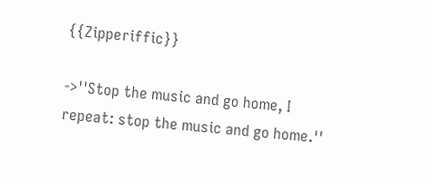{{Zipperiffic}}

->''Stop the music and go home, I repeat: stop the music and go home.''